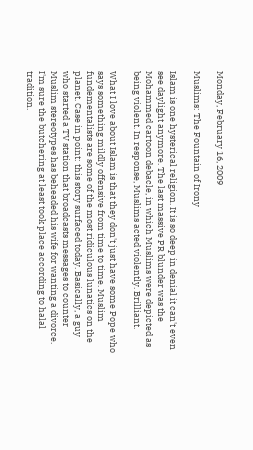Monday, February 16, 2009

Muslims: The Fountain of Irony

Islam is one hysterical religion. It is so deep in denial it can't even see daylight anymore. The last massive PR blunder was the Mohammed cartoon debacle, in which Muslims were depicted as being violent. In response, Muslims acted violently. Brilliant.

What I love about Islam is that they don't just have some Pope who says something mildly offensive from time to time. Muslim fundementalists are some of the most ridiculous lunatics on the planet. Case in point: this story surfaced today. Basically, a guy who started a TV station that broadcasts messages to counter Muslim stereotypes has beheaded his wife for wanting a divorce. I'm sure the butchering at least took place according to halal tradition.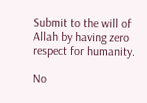Submit to the will of Allah by having zero respect for humanity.

No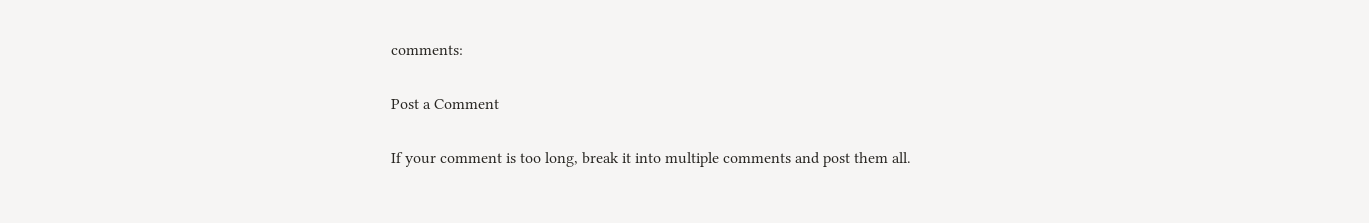comments:

Post a Comment

If your comment is too long, break it into multiple comments and post them all.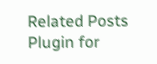Related Posts Plugin for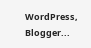WordPress, Blogger...